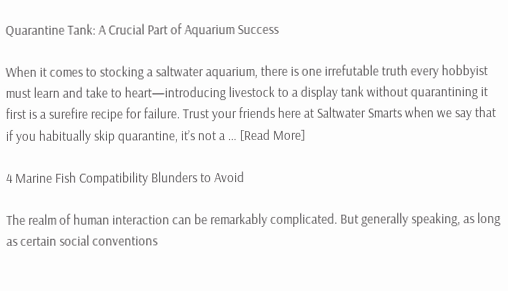Quarantine Tank: A Crucial Part of Aquarium Success

When it comes to stocking a saltwater aquarium, there is one irrefutable truth every hobbyist must learn and take to heart—introducing livestock to a display tank without quarantining it first is a surefire recipe for failure. Trust your friends here at Saltwater Smarts when we say that if you habitually skip quarantine, it’s not a … [Read More]

4 Marine Fish Compatibility Blunders to Avoid

The realm of human interaction can be remarkably complicated. But generally speaking, as long as certain social conventions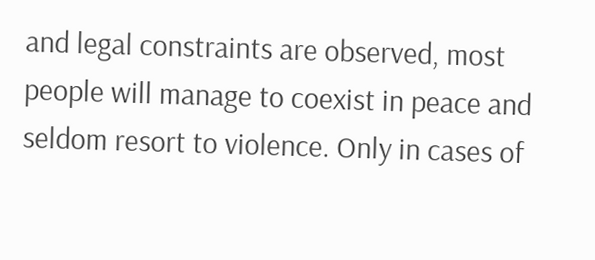and legal constraints are observed, most people will manage to coexist in peace and seldom resort to violence. Only in cases of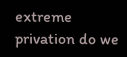extreme privation do we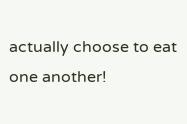actually choose to eat one another!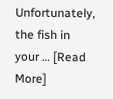Unfortunately, the fish in your … [Read More]